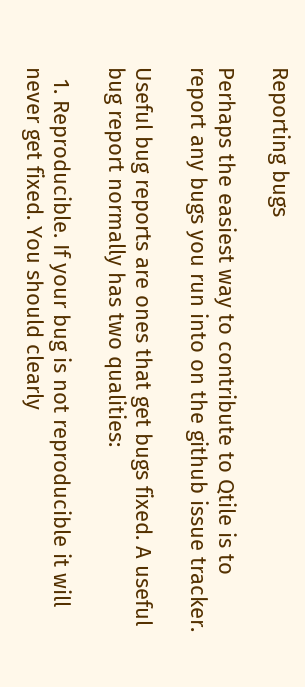Reporting bugs

Perhaps the easiest way to contribute to Qtile is to report any bugs you run into on the github issue tracker.

Useful bug reports are ones that get bugs fixed. A useful bug report normally has two qualities:

  1. Reproducible. If your bug is not reproducible it will never get fixed. You should clearly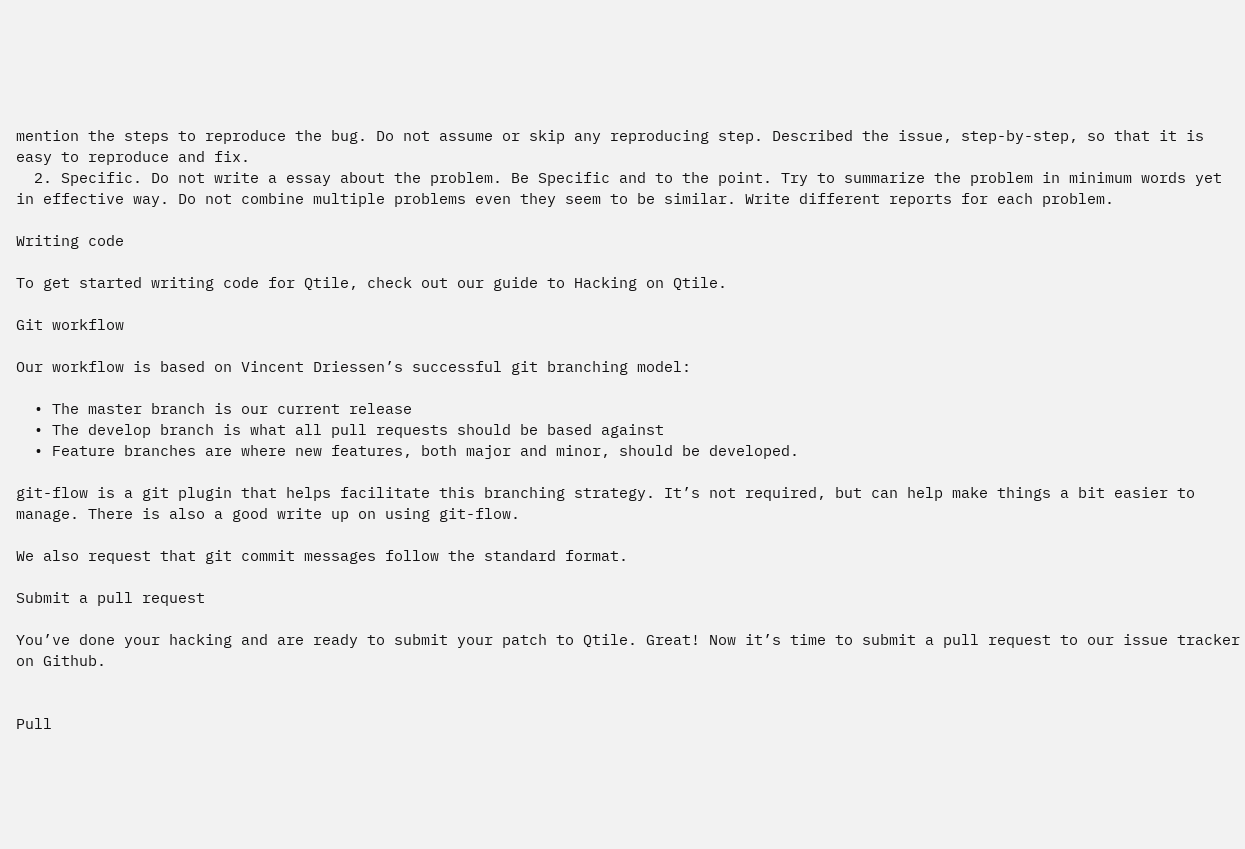mention the steps to reproduce the bug. Do not assume or skip any reproducing step. Described the issue, step-by-step, so that it is easy to reproduce and fix.
  2. Specific. Do not write a essay about the problem. Be Specific and to the point. Try to summarize the problem in minimum words yet in effective way. Do not combine multiple problems even they seem to be similar. Write different reports for each problem.

Writing code

To get started writing code for Qtile, check out our guide to Hacking on Qtile.

Git workflow

Our workflow is based on Vincent Driessen’s successful git branching model:

  • The master branch is our current release
  • The develop branch is what all pull requests should be based against
  • Feature branches are where new features, both major and minor, should be developed.

git-flow is a git plugin that helps facilitate this branching strategy. It’s not required, but can help make things a bit easier to manage. There is also a good write up on using git-flow.

We also request that git commit messages follow the standard format.

Submit a pull request

You’ve done your hacking and are ready to submit your patch to Qtile. Great! Now it’s time to submit a pull request to our issue tracker on Github.


Pull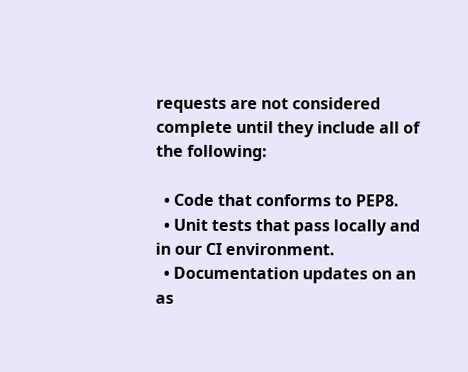requests are not considered complete until they include all of the following:

  • Code that conforms to PEP8.
  • Unit tests that pass locally and in our CI environment.
  • Documentation updates on an as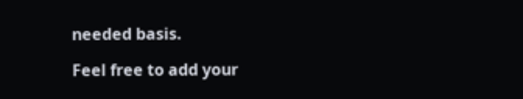needed basis.

Feel free to add your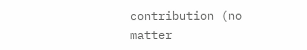contribution (no matter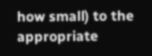how small) to the appropriate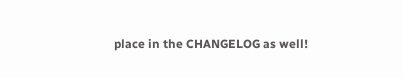place in the CHANGELOG as well!